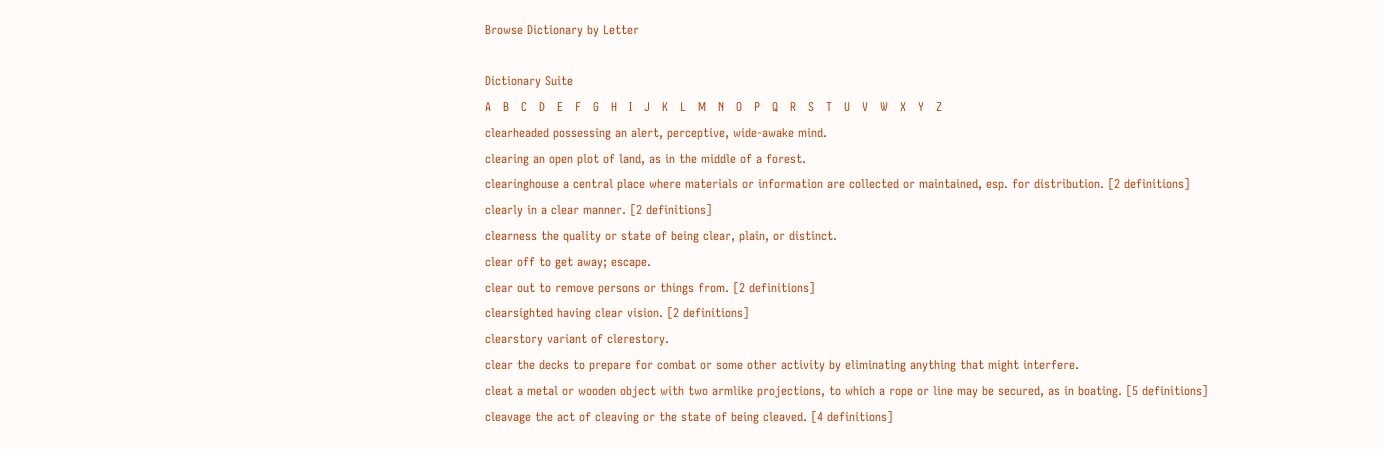Browse Dictionary by Letter

Dictionary Suite
A   B   C   D   E   F   G   H   I   J   K   L   M   N   O   P   Q   R   S   T   U   V   W   X   Y   Z
clearheaded possessing an alert, perceptive, wide-awake mind.
clearing an open plot of land, as in the middle of a forest.
clearinghouse a central place where materials or information are collected or maintained, esp. for distribution. [2 definitions]
clearly in a clear manner. [2 definitions]
clearness the quality or state of being clear, plain, or distinct.
clear off to get away; escape.
clear out to remove persons or things from. [2 definitions]
clearsighted having clear vision. [2 definitions]
clearstory variant of clerestory.
clear the decks to prepare for combat or some other activity by eliminating anything that might interfere.
cleat a metal or wooden object with two armlike projections, to which a rope or line may be secured, as in boating. [5 definitions]
cleavage the act of cleaving or the state of being cleaved. [4 definitions]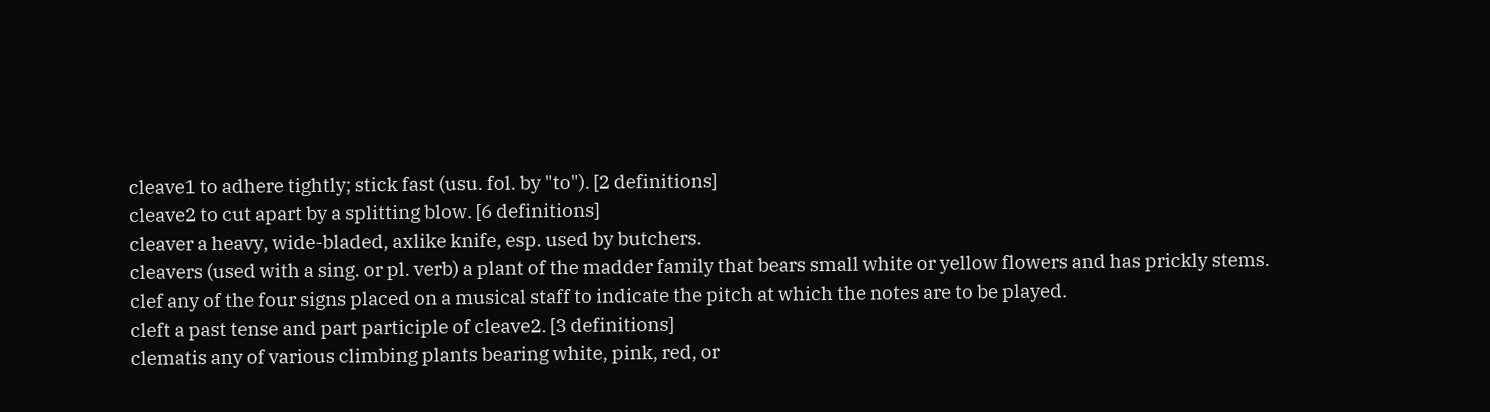cleave1 to adhere tightly; stick fast (usu. fol. by "to"). [2 definitions]
cleave2 to cut apart by a splitting blow. [6 definitions]
cleaver a heavy, wide-bladed, axlike knife, esp. used by butchers.
cleavers (used with a sing. or pl. verb) a plant of the madder family that bears small white or yellow flowers and has prickly stems.
clef any of the four signs placed on a musical staff to indicate the pitch at which the notes are to be played.
cleft a past tense and part participle of cleave2. [3 definitions]
clematis any of various climbing plants bearing white, pink, red, or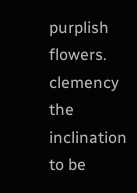purplish flowers.
clemency the inclination to be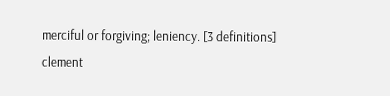merciful or forgiving; leniency. [3 definitions]
clement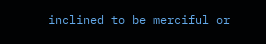inclined to be merciful or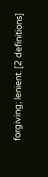forgiving; lenient. [2 definitions]